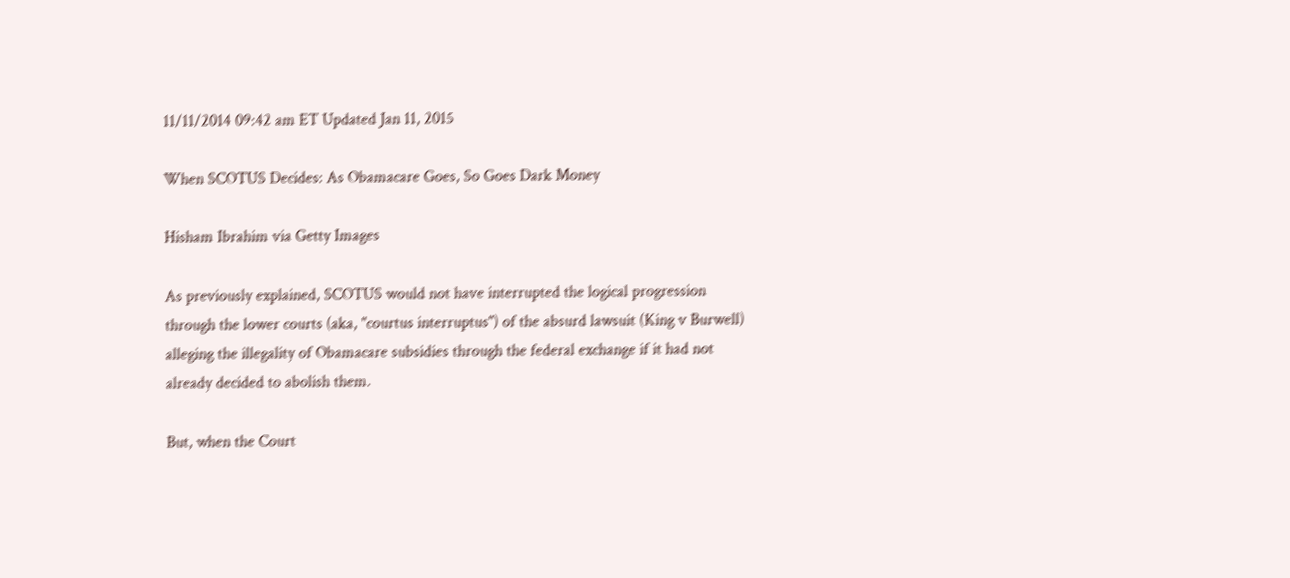11/11/2014 09:42 am ET Updated Jan 11, 2015

When SCOTUS Decides: As Obamacare Goes, So Goes Dark Money

Hisham Ibrahim via Getty Images

As previously explained, SCOTUS would not have interrupted the logical progression through the lower courts (aka, "courtus interruptus") of the absurd lawsuit (King v Burwell) alleging the illegality of Obamacare subsidies through the federal exchange if it had not already decided to abolish them.

But, when the Court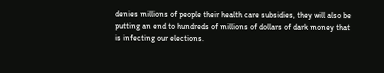denies millions of people their health care subsidies, they will also be putting an end to hundreds of millions of dollars of dark money that is infecting our elections.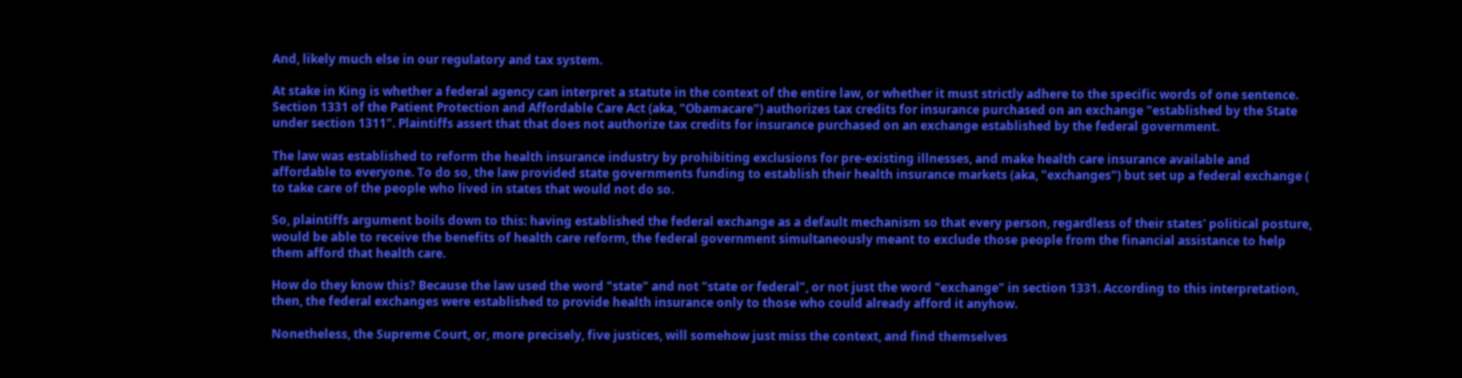And, likely much else in our regulatory and tax system.

At stake in King is whether a federal agency can interpret a statute in the context of the entire law, or whether it must strictly adhere to the specific words of one sentence. Section 1331 of the Patient Protection and Affordable Care Act (aka, "Obamacare") authorizes tax credits for insurance purchased on an exchange "established by the State under section 1311". Plaintiffs assert that that does not authorize tax credits for insurance purchased on an exchange established by the federal government.

The law was established to reform the health insurance industry by prohibiting exclusions for pre-existing illnesses, and make health care insurance available and affordable to everyone. To do so, the law provided state governments funding to establish their health insurance markets (aka, "exchanges") but set up a federal exchange ( to take care of the people who lived in states that would not do so.

So, plaintiffs argument boils down to this: having established the federal exchange as a default mechanism so that every person, regardless of their states' political posture, would be able to receive the benefits of health care reform, the federal government simultaneously meant to exclude those people from the financial assistance to help them afford that health care.

How do they know this? Because the law used the word "state" and not "state or federal", or not just the word "exchange" in section 1331. According to this interpretation, then, the federal exchanges were established to provide health insurance only to those who could already afford it anyhow.

Nonetheless, the Supreme Court, or, more precisely, five justices, will somehow just miss the context, and find themselves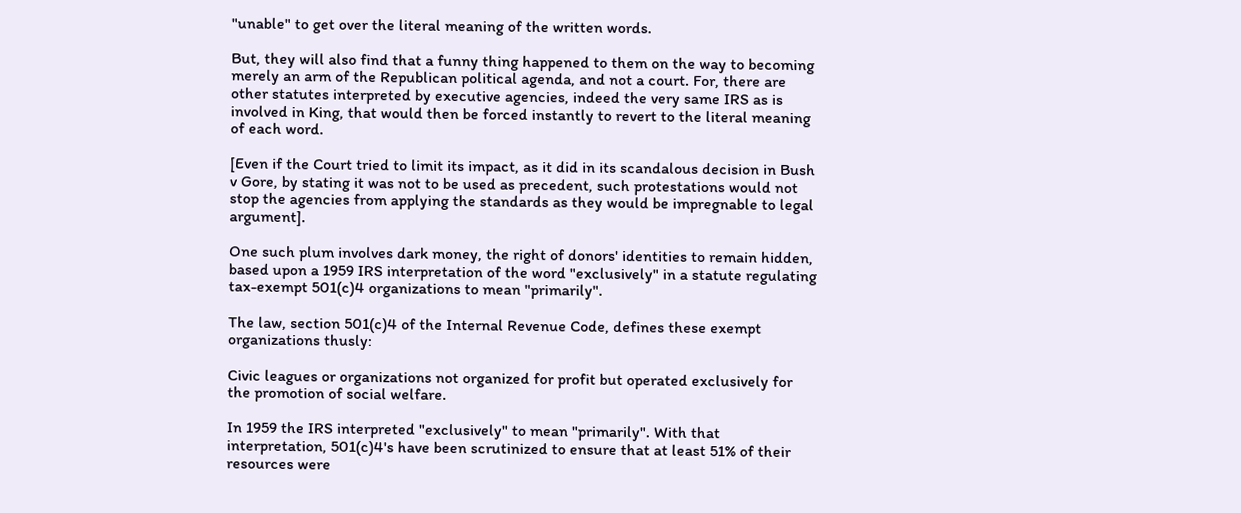"unable" to get over the literal meaning of the written words.

But, they will also find that a funny thing happened to them on the way to becoming merely an arm of the Republican political agenda, and not a court. For, there are other statutes interpreted by executive agencies, indeed the very same IRS as is involved in King, that would then be forced instantly to revert to the literal meaning of each word.

[Even if the Court tried to limit its impact, as it did in its scandalous decision in Bush v Gore, by stating it was not to be used as precedent, such protestations would not stop the agencies from applying the standards as they would be impregnable to legal argument].

One such plum involves dark money, the right of donors' identities to remain hidden, based upon a 1959 IRS interpretation of the word "exclusively" in a statute regulating tax-exempt 501(c)4 organizations to mean "primarily".

The law, section 501(c)4 of the Internal Revenue Code, defines these exempt organizations thusly:

Civic leagues or organizations not organized for profit but operated exclusively for the promotion of social welfare.

In 1959 the IRS interpreted "exclusively" to mean "primarily". With that interpretation, 501(c)4's have been scrutinized to ensure that at least 51% of their resources were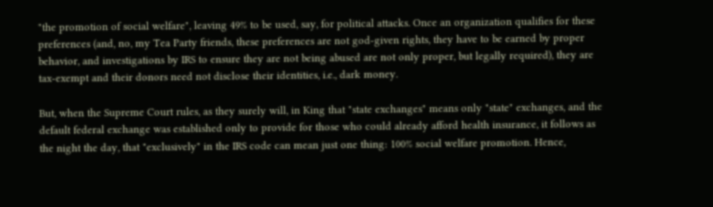"the promotion of social welfare", leaving 49% to be used, say, for political attacks. Once an organization qualifies for these preferences (and, no, my Tea Party friends, these preferences are not god-given rights, they have to be earned by proper behavior, and investigations by IRS to ensure they are not being abused are not only proper, but legally required), they are tax-exempt and their donors need not disclose their identities, i.e., dark money.

But, when the Supreme Court rules, as they surely will, in King that "state exchanges" means only "state" exchanges, and the default federal exchange was established only to provide for those who could already afford health insurance, it follows as the night the day, that "exclusively" in the IRS code can mean just one thing: 100% social welfare promotion. Hence,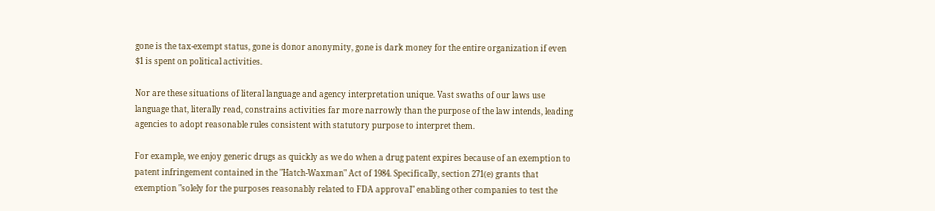gone is the tax-exempt status, gone is donor anonymity, gone is dark money for the entire organization if even $1 is spent on political activities.

Nor are these situations of literal language and agency interpretation unique. Vast swaths of our laws use language that, literally read, constrains activities far more narrowly than the purpose of the law intends, leading agencies to adopt reasonable rules consistent with statutory purpose to interpret them.

For example, we enjoy generic drugs as quickly as we do when a drug patent expires because of an exemption to patent infringement contained in the "Hatch-Waxman" Act of 1984. Specifically, section 271(e) grants that exemption "solely for the purposes reasonably related to FDA approval" enabling other companies to test the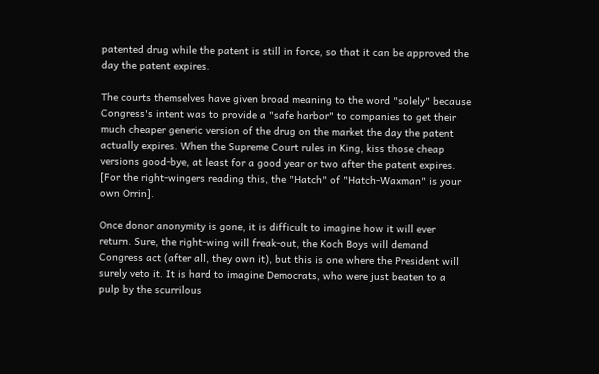patented drug while the patent is still in force, so that it can be approved the day the patent expires.

The courts themselves have given broad meaning to the word "solely" because Congress's intent was to provide a "safe harbor" to companies to get their much cheaper generic version of the drug on the market the day the patent actually expires. When the Supreme Court rules in King, kiss those cheap versions good-bye, at least for a good year or two after the patent expires. [For the right-wingers reading this, the "Hatch" of "Hatch-Waxman" is your own Orrin].

Once donor anonymity is gone, it is difficult to imagine how it will ever return. Sure, the right-wing will freak-out, the Koch Boys will demand Congress act (after all, they own it), but this is one where the President will surely veto it. It is hard to imagine Democrats, who were just beaten to a pulp by the scurrilous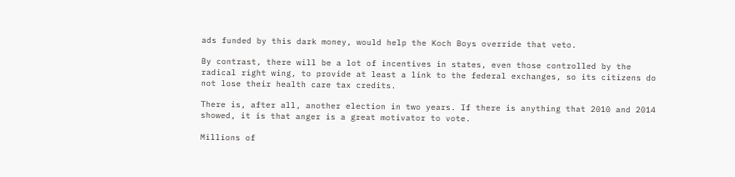ads funded by this dark money, would help the Koch Boys override that veto.

By contrast, there will be a lot of incentives in states, even those controlled by the radical right wing, to provide at least a link to the federal exchanges, so its citizens do not lose their health care tax credits.

There is, after all, another election in two years. If there is anything that 2010 and 2014 showed, it is that anger is a great motivator to vote.

Millions of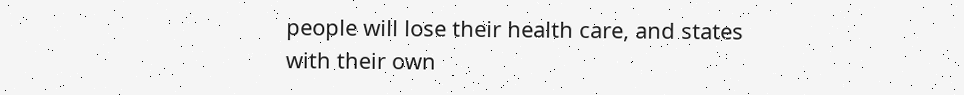people will lose their health care, and states with their own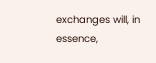exchanges will, in essence,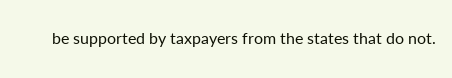be supported by taxpayers from the states that do not.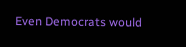Even Democrats would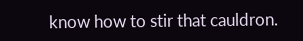know how to stir that cauldron.